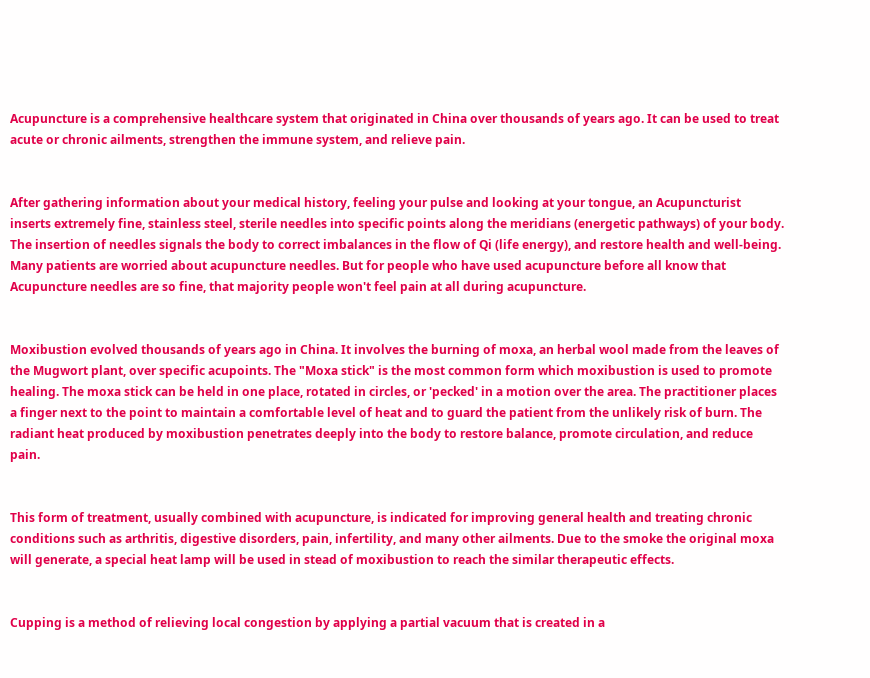Acupuncture is a comprehensive healthcare system that originated in China over thousands of years ago. It can be used to treat acute or chronic ailments, strengthen the immune system, and relieve pain.


After gathering information about your medical history, feeling your pulse and looking at your tongue, an Acupuncturist inserts extremely fine, stainless steel, sterile needles into specific points along the meridians (energetic pathways) of your body. The insertion of needles signals the body to correct imbalances in the flow of Qi (life energy), and restore health and well-being. Many patients are worried about acupuncture needles. But for people who have used acupuncture before all know that Acupuncture needles are so fine, that majority people won't feel pain at all during acupuncture.


Moxibustion evolved thousands of years ago in China. It involves the burning of moxa, an herbal wool made from the leaves of the Mugwort plant, over specific acupoints. The "Moxa stick" is the most common form which moxibustion is used to promote healing. The moxa stick can be held in one place, rotated in circles, or 'pecked' in a motion over the area. The practitioner places a finger next to the point to maintain a comfortable level of heat and to guard the patient from the unlikely risk of burn. The radiant heat produced by moxibustion penetrates deeply into the body to restore balance, promote circulation, and reduce pain.


This form of treatment, usually combined with acupuncture, is indicated for improving general health and treating chronic conditions such as arthritis, digestive disorders, pain, infertility, and many other ailments. Due to the smoke the original moxa will generate, a special heat lamp will be used in stead of moxibustion to reach the similar therapeutic effects.


Cupping is a method of relieving local congestion by applying a partial vacuum that is created in a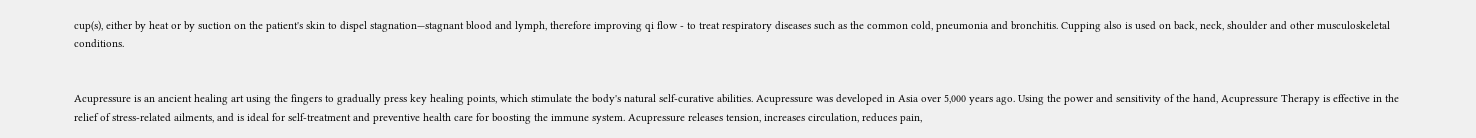cup(s), either by heat or by suction on the patient's skin to dispel stagnation—stagnant blood and lymph, therefore improving qi flow - to treat respiratory diseases such as the common cold, pneumonia and bronchitis. Cupping also is used on back, neck, shoulder and other musculoskeletal conditions.


Acupressure is an ancient healing art using the fingers to gradually press key healing points, which stimulate the body's natural self-curative abilities. Acupressure was developed in Asia over 5,000 years ago. Using the power and sensitivity of the hand, Acupressure Therapy is effective in the relief of stress-related ailments, and is ideal for self-treatment and preventive health care for boosting the immune system. Acupressure releases tension, increases circulation, reduces pain,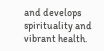and develops spirituality and vibrant health.